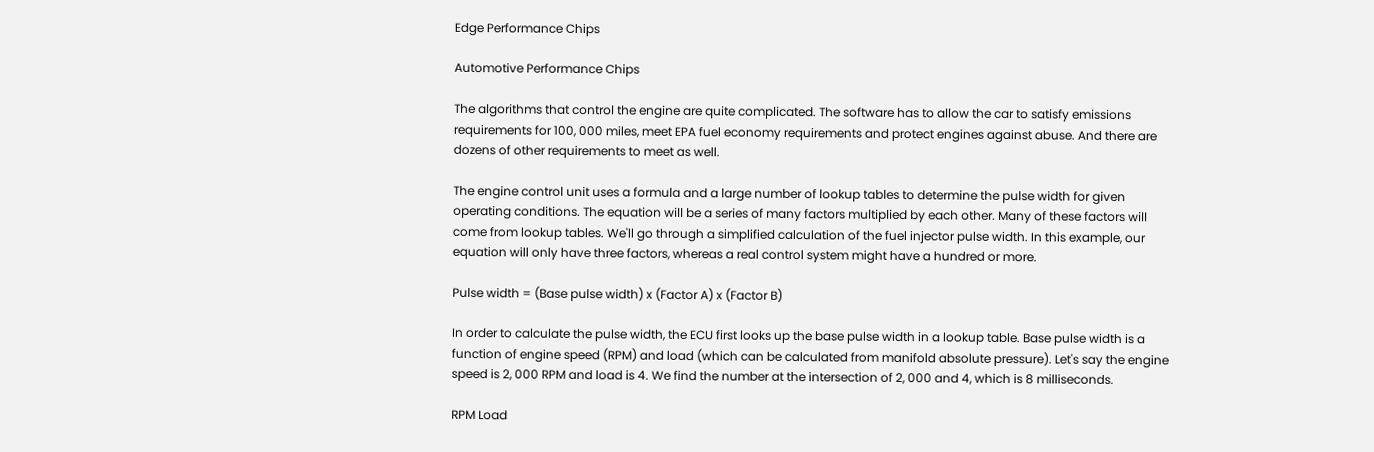Edge Performance Chips

Automotive Performance Chips

The algorithms that control the engine are quite complicated. The software has to allow the car to satisfy emissions requirements for 100, 000 miles, meet EPA fuel economy requirements and protect engines against abuse. And there are dozens of other requirements to meet as well.

The engine control unit uses a formula and a large number of lookup tables to determine the pulse width for given operating conditions. The equation will be a series of many factors multiplied by each other. Many of these factors will come from lookup tables. We'll go through a simplified calculation of the fuel injector pulse width. In this example, our equation will only have three factors, whereas a real control system might have a hundred or more.

Pulse width = (Base pulse width) x (Factor A) x (Factor B)

In order to calculate the pulse width, the ECU first looks up the base pulse width in a lookup table. Base pulse width is a function of engine speed (RPM) and load (which can be calculated from manifold absolute pressure). Let's say the engine speed is 2, 000 RPM and load is 4. We find the number at the intersection of 2, 000 and 4, which is 8 milliseconds.

RPM Load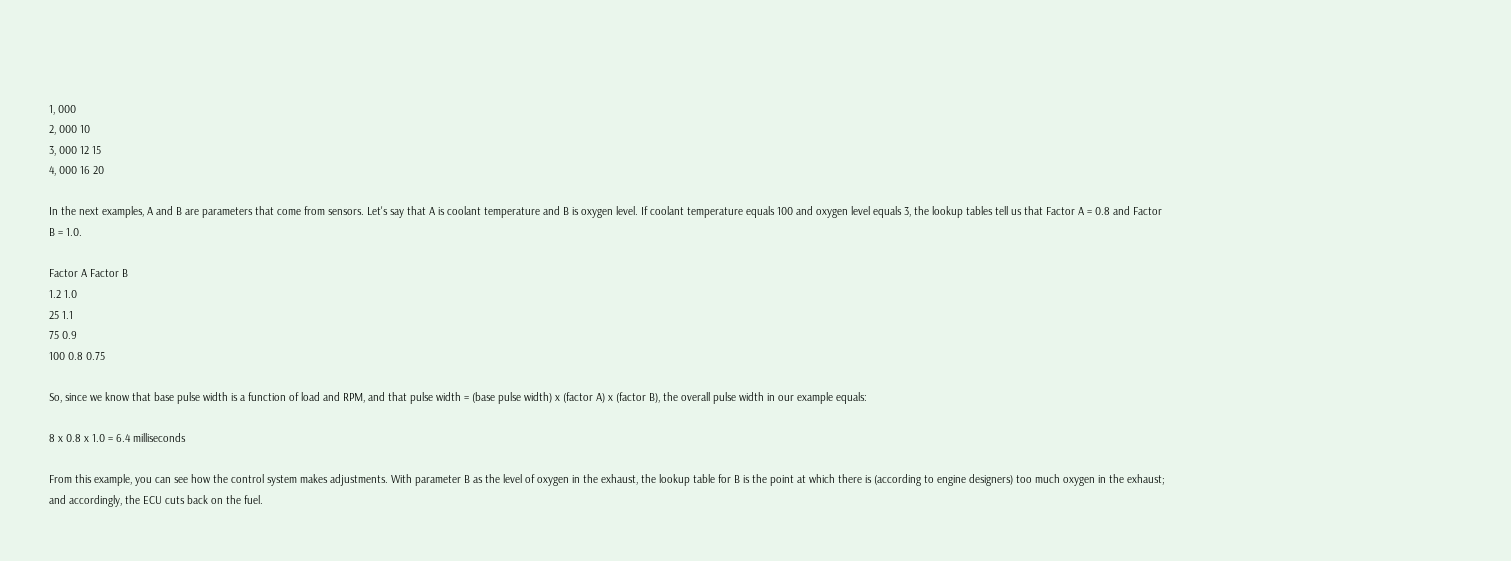1, 000
2, 000 10
3, 000 12 15
4, 000 16 20

In the next examples, A and B are parameters that come from sensors. Let's say that A is coolant temperature and B is oxygen level. If coolant temperature equals 100 and oxygen level equals 3, the lookup tables tell us that Factor A = 0.8 and Factor B = 1.0.

Factor A Factor B
1.2 1.0
25 1.1
75 0.9
100 0.8 0.75

So, since we know that base pulse width is a function of load and RPM, and that pulse width = (base pulse width) x (factor A) x (factor B), the overall pulse width in our example equals:

8 x 0.8 x 1.0 = 6.4 milliseconds

From this example, you can see how the control system makes adjustments. With parameter B as the level of oxygen in the exhaust, the lookup table for B is the point at which there is (according to engine designers) too much oxygen in the exhaust; and accordingly, the ECU cuts back on the fuel.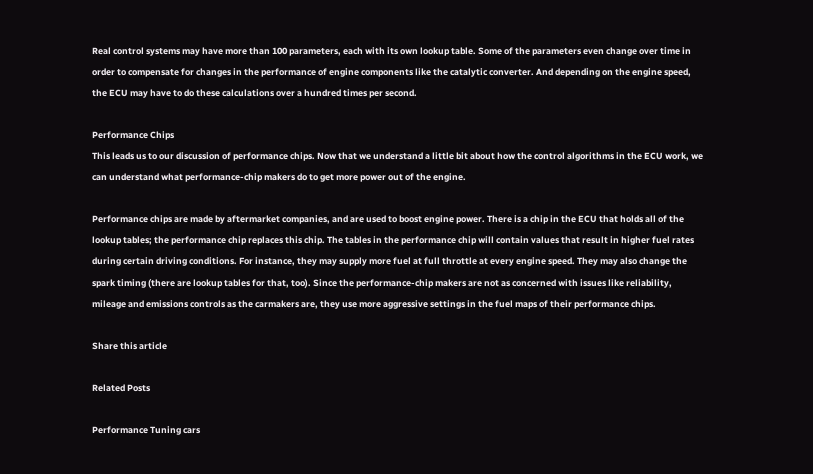Real control systems may have more than 100 parameters, each with its own lookup table. Some of the parameters even change over time in order to compensate for changes in the performance of engine components like the catalytic converter. And depending on the engine speed, the ECU may have to do these calculations over a hundred times per second.

Performance Chips
This leads us to our discussion of performance chips. Now that we understand a little bit about how the control algorithms in the ECU work, we can understand what performance-chip makers do to get more power out of the engine.

Performance chips are made by aftermarket companies, and are used to boost engine power. There is a chip in the ECU that holds all of the lookup tables; the performance chip replaces this chip. The tables in the performance chip will contain values that result in higher fuel rates during certain driving conditions. For instance, they may supply more fuel at full throttle at every engine speed. They may also change the spark timing (there are lookup tables for that, too). Since the performance-chip makers are not as concerned with issues like reliability, mileage and emissions controls as the carmakers are, they use more aggressive settings in the fuel maps of their performance chips.

Share this article

Related Posts

Performance Tuning cars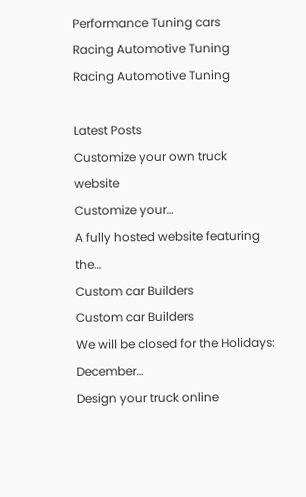Performance Tuning cars
Racing Automotive Tuning
Racing Automotive Tuning

Latest Posts
Customize your own truck website
Customize your…
A fully hosted website featuring the…
Custom car Builders
Custom car Builders
We will be closed for the Holidays: December…
Design your truck online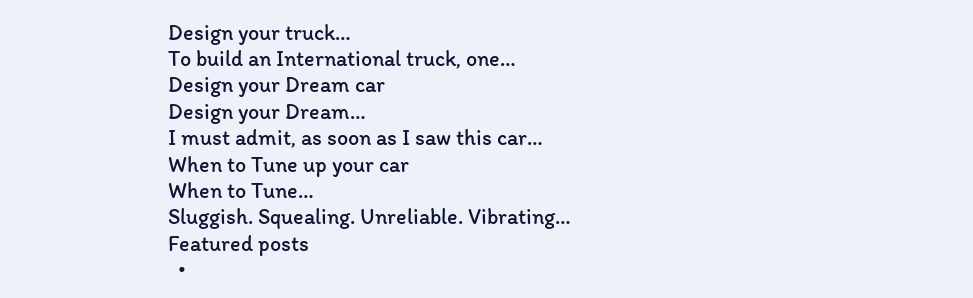Design your truck…
To build an International truck, one…
Design your Dream car
Design your Dream…
I must admit, as soon as I saw this car…
When to Tune up your car
When to Tune…
Sluggish. Squealing. Unreliable. Vibrating…
Featured posts
  •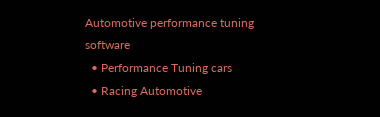Automotive performance tuning software
  • Performance Tuning cars
  • Racing Automotive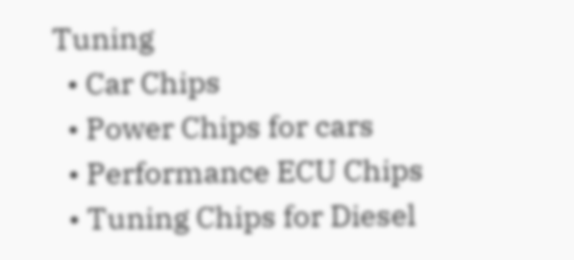Tuning
  • Car Chips
  • Power Chips for cars
  • Performance ECU Chips
  • Tuning Chips for Diesel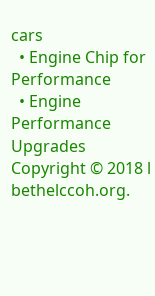cars
  • Engine Chip for Performance
  • Engine Performance Upgrades
Copyright © 2018 l bethelccoh.org.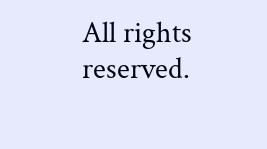All rights reserved.